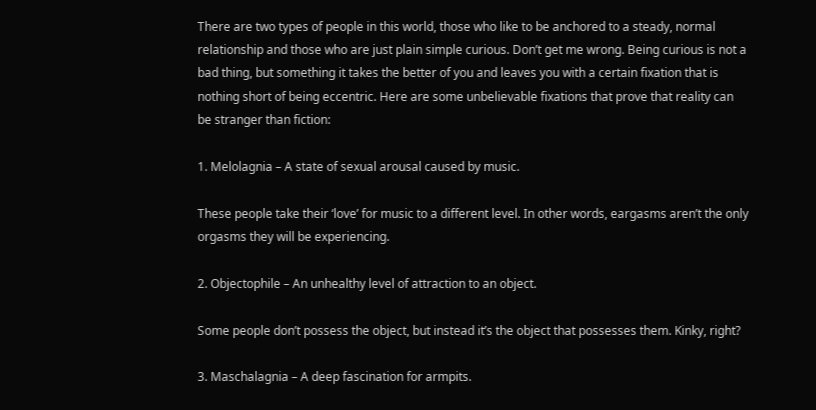There are two types of people in this world, those who like to be anchored to a steady, normal relationship and those who are just plain simple curious. Don’t get me wrong. Being curious is not a bad thing, but something it takes the better of you and leaves you with a certain fixation that is nothing short of being eccentric. Here are some unbelievable fixations that prove that reality can be stranger than fiction:

1. Melolagnia – A state of sexual arousal caused by music.

These people take their ‘love’ for music to a different level. In other words, eargasms aren’t the only orgasms they will be experiencing.

2. Objectophile – An unhealthy level of attraction to an object.

Some people don’t possess the object, but instead it’s the object that possesses them. Kinky, right?

3. Maschalagnia – A deep fascination for armpits.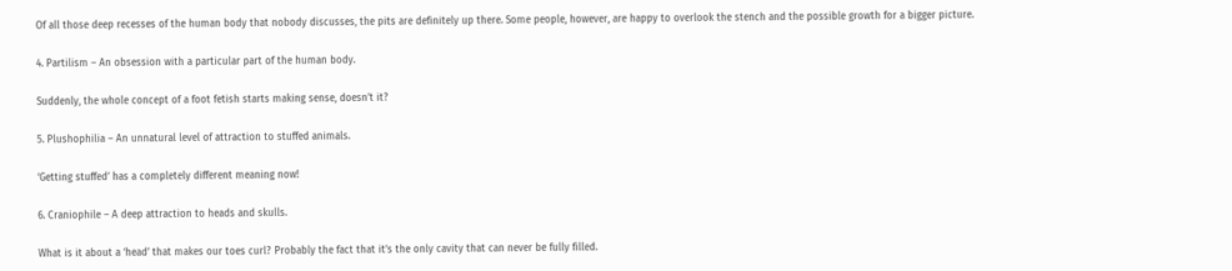Of all those deep recesses of the human body that nobody discusses, the pits are definitely up there. Some people, however, are happy to overlook the stench and the possible growth for a bigger picture.

4. Partilism – An obsession with a particular part of the human body.

Suddenly, the whole concept of a foot fetish starts making sense, doesn’t it?

5. Plushophilia – An unnatural level of attraction to stuffed animals.

‘Getting stuffed’ has a completely different meaning now!

6. Craniophile – A deep attraction to heads and skulls.

What is it about a ‘head’ that makes our toes curl? Probably the fact that it’s the only cavity that can never be fully filled.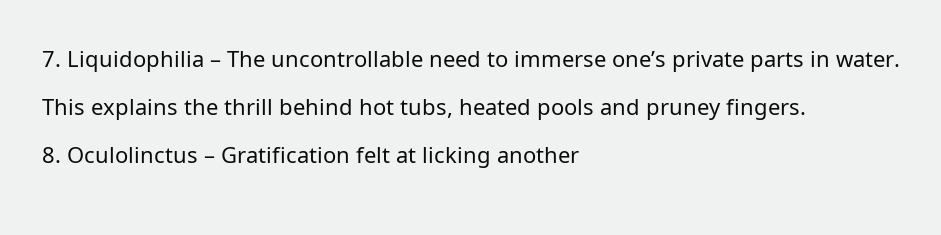7. Liquidophilia – The uncontrollable need to immerse one’s private parts in water.

This explains the thrill behind hot tubs, heated pools and pruney fingers.

8. Oculolinctus – Gratification felt at licking another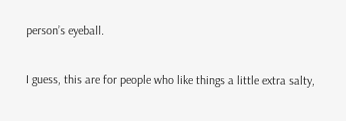person’s eyeball.

I guess, this are for people who like things a little extra salty,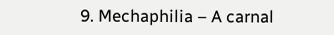9. Mechaphilia – A carnal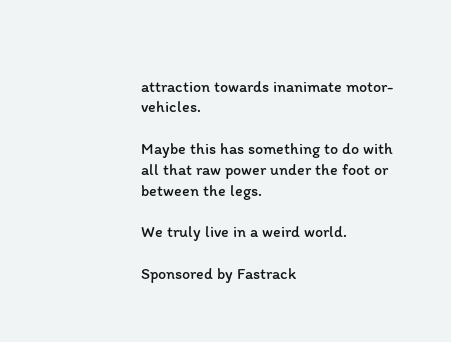attraction towards inanimate motor-vehicles.

Maybe this has something to do with all that raw power under the foot or between the legs.

We truly live in a weird world.

Sponsored by Fastrack